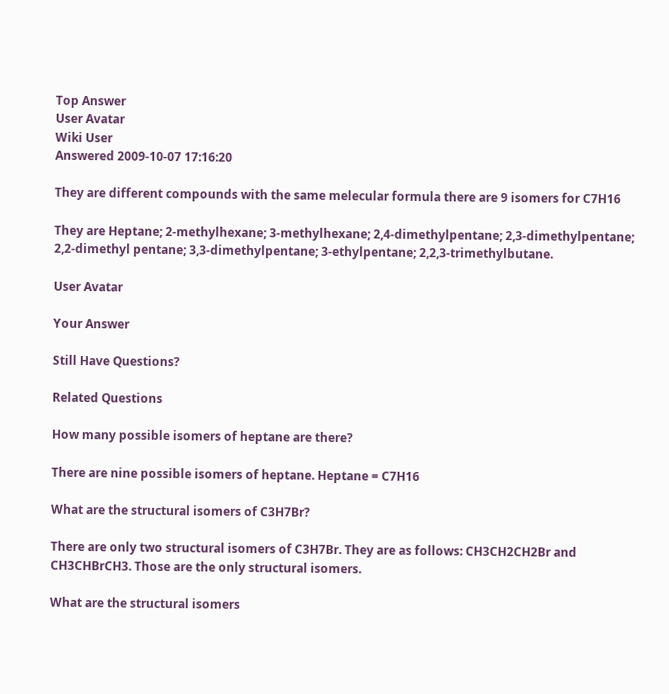Top Answer
User Avatar
Wiki User
Answered 2009-10-07 17:16:20

They are different compounds with the same melecular formula there are 9 isomers for C7H16

They are Heptane; 2-methylhexane; 3-methylhexane; 2,4-dimethylpentane; 2,3-dimethylpentane; 2,2-dimethyl pentane; 3,3-dimethylpentane; 3-ethylpentane; 2,2,3-trimethylbutane.

User Avatar

Your Answer

Still Have Questions?

Related Questions

How many possible isomers of heptane are there?

There are nine possible isomers of heptane. Heptane = C7H16

What are the structural isomers of C3H7Br?

There are only two structural isomers of C3H7Br. They are as follows: CH3CH2CH2Br and CH3CHBrCH3. Those are the only structural isomers.

What are the structural isomers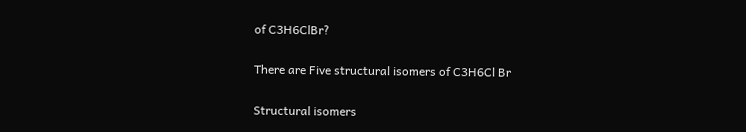of C3H6ClBr?

There are Five structural isomers of C3H6Cl Br

Structural isomers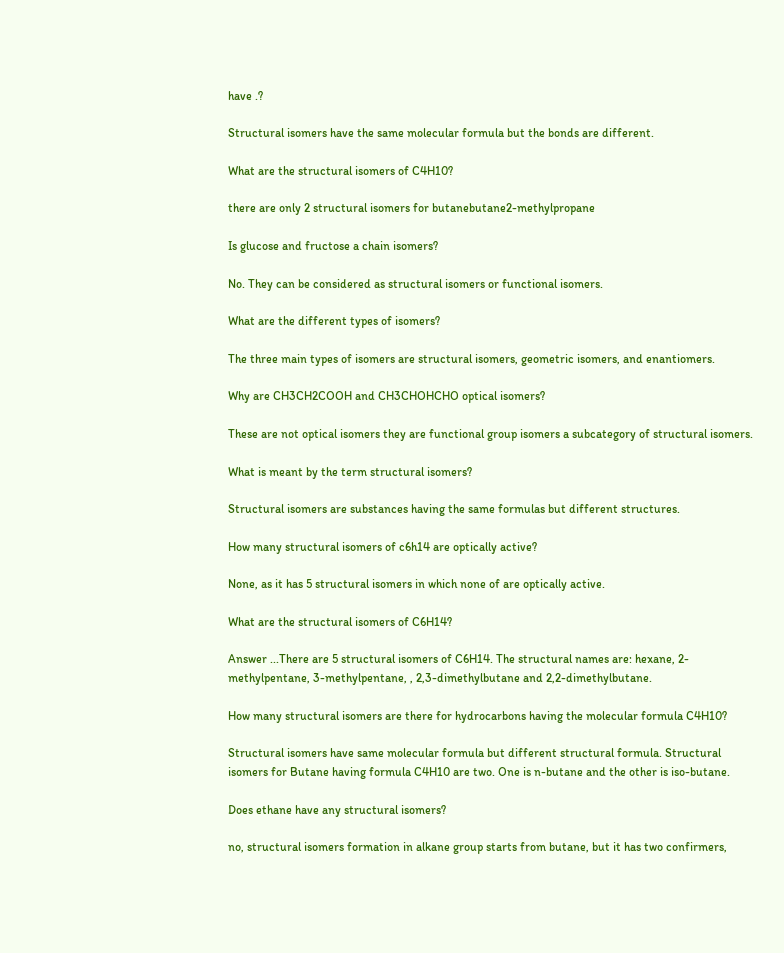have .?

Structural isomers have the same molecular formula but the bonds are different.

What are the structural isomers of C4H10?

there are only 2 structural isomers for butanebutane2-methylpropane

Is glucose and fructose a chain isomers?

No. They can be considered as structural isomers or functional isomers.

What are the different types of isomers?

The three main types of isomers are structural isomers, geometric isomers, and enantiomers.

Why are CH3CH2COOH and CH3CHOHCHO optical isomers?

These are not optical isomers they are functional group isomers a subcategory of structural isomers.

What is meant by the term structural isomers?

Structural isomers are substances having the same formulas but different structures.

How many structural isomers of c6h14 are optically active?

None, as it has 5 structural isomers in which none of are optically active.

What are the structural isomers of C6H14?

Answer ...There are 5 structural isomers of C6H14. The structural names are: hexane, 2-methylpentane, 3-methylpentane, , 2,3-dimethylbutane and 2,2-dimethylbutane.

How many structural isomers are there for hydrocarbons having the molecular formula C4H10?

Structural isomers have same molecular formula but different structural formula. Structural isomers for Butane having formula C4H10 are two. One is n-butane and the other is iso-butane.

Does ethane have any structural isomers?

no, structural isomers formation in alkane group starts from butane, but it has two confirmers,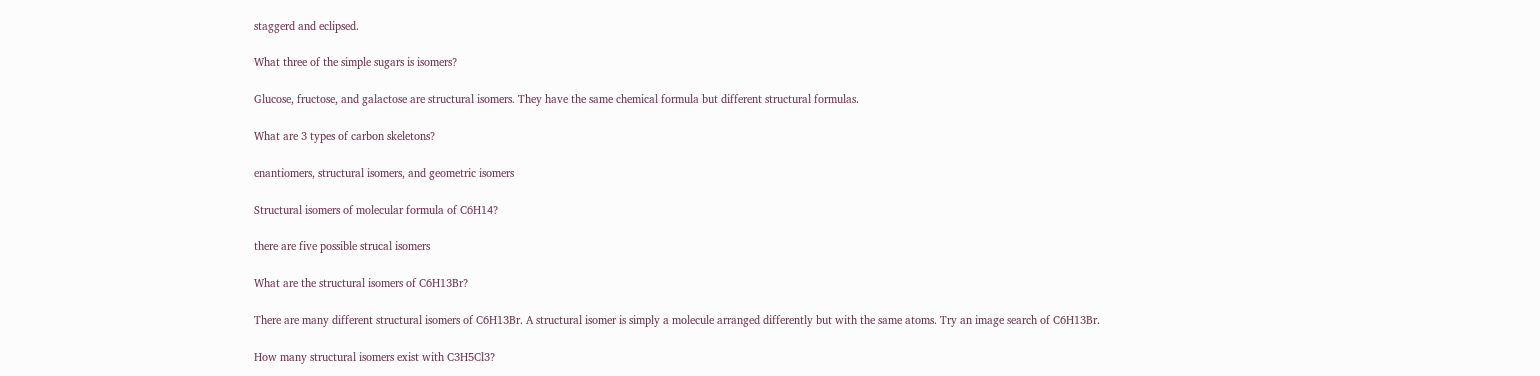staggerd and eclipsed.

What three of the simple sugars is isomers?

Glucose, fructose, and galactose are structural isomers. They have the same chemical formula but different structural formulas.

What are 3 types of carbon skeletons?

enantiomers, structural isomers, and geometric isomers

Structural isomers of molecular formula of C6H14?

there are five possible strucal isomers

What are the structural isomers of C6H13Br?

There are many different structural isomers of C6H13Br. A structural isomer is simply a molecule arranged differently but with the same atoms. Try an image search of C6H13Br.

How many structural isomers exist with C3H5Cl3?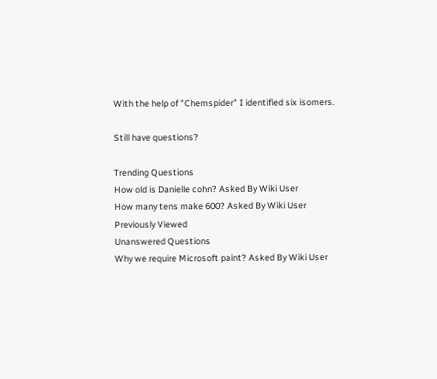With the help of "Chemspider" I identified six isomers.

Still have questions?

Trending Questions
How old is Danielle cohn? Asked By Wiki User
How many tens make 600? Asked By Wiki User
Previously Viewed
Unanswered Questions
Why we require Microsoft paint? Asked By Wiki User